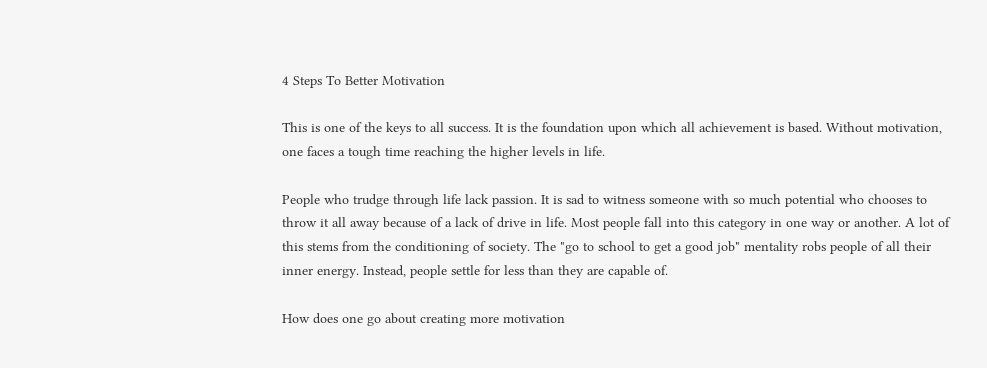4 Steps To Better Motivation

This is one of the keys to all success. It is the foundation upon which all achievement is based. Without motivation, one faces a tough time reaching the higher levels in life.

People who trudge through life lack passion. It is sad to witness someone with so much potential who chooses to throw it all away because of a lack of drive in life. Most people fall into this category in one way or another. A lot of this stems from the conditioning of society. The "go to school to get a good job" mentality robs people of all their inner energy. Instead, people settle for less than they are capable of.

How does one go about creating more motivation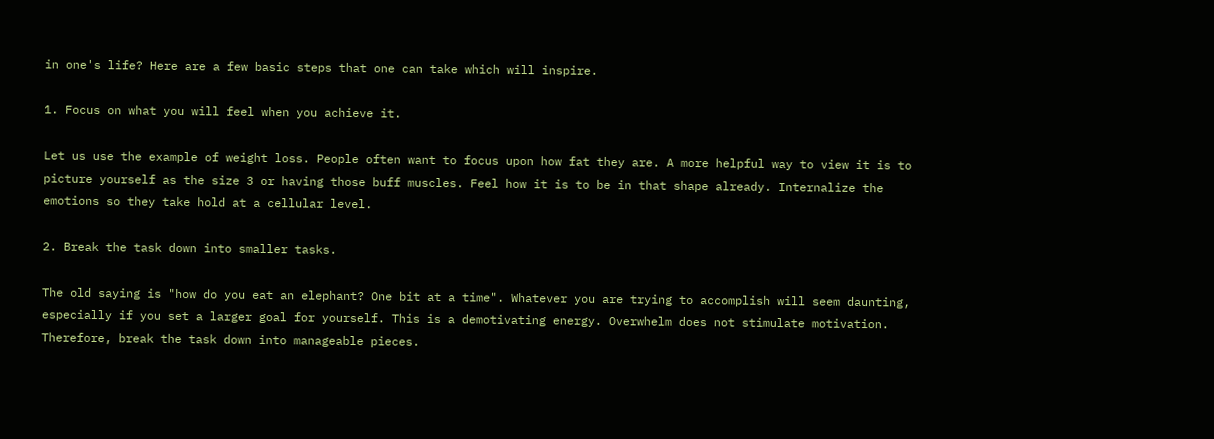in one's life? Here are a few basic steps that one can take which will inspire.

1. Focus on what you will feel when you achieve it.

Let us use the example of weight loss. People often want to focus upon how fat they are. A more helpful way to view it is to picture yourself as the size 3 or having those buff muscles. Feel how it is to be in that shape already. Internalize the emotions so they take hold at a cellular level.

2. Break the task down into smaller tasks.

The old saying is "how do you eat an elephant? One bit at a time". Whatever you are trying to accomplish will seem daunting, especially if you set a larger goal for yourself. This is a demotivating energy. Overwhelm does not stimulate motivation. Therefore, break the task down into manageable pieces.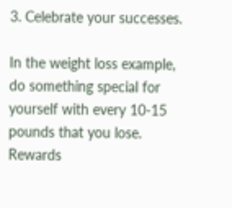3. Celebrate your successes.

In the weight loss example, do something special for yourself with every 10-15 pounds that you lose. Rewards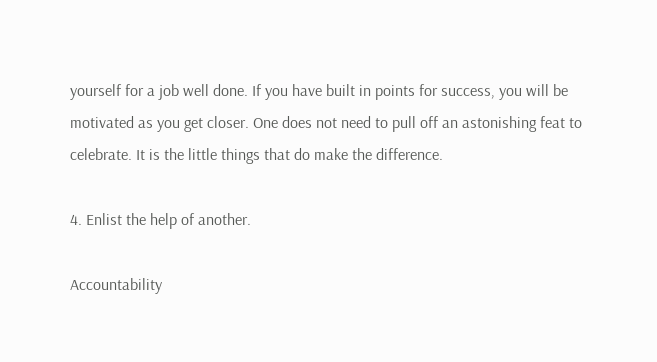yourself for a job well done. If you have built in points for success, you will be motivated as you get closer. One does not need to pull off an astonishing feat to celebrate. It is the little things that do make the difference.

4. Enlist the help of another.

Accountability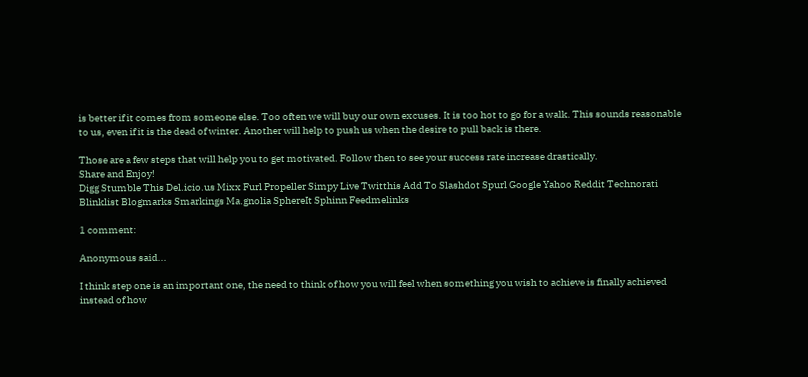is better if it comes from someone else. Too often we will buy our own excuses. It is too hot to go for a walk. This sounds reasonable to us, even if it is the dead of winter. Another will help to push us when the desire to pull back is there.

Those are a few steps that will help you to get motivated. Follow then to see your success rate increase drastically.
Share and Enjoy!
Digg Stumble This Del.icio.us Mixx Furl Propeller Simpy Live Twitthis Add To Slashdot Spurl Google Yahoo Reddit Technorati Blinklist Blogmarks Smarkings Ma.gnolia SphereIt Sphinn Feedmelinks

1 comment:

Anonymous said...

I think step one is an important one, the need to think of how you will feel when something you wish to achieve is finally achieved instead of how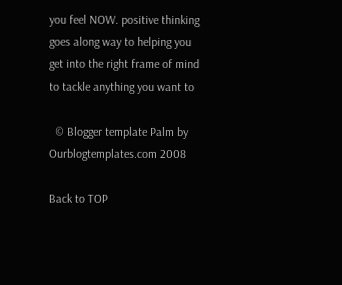you feel NOW. positive thinking goes along way to helping you get into the right frame of mind to tackle anything you want to

  © Blogger template Palm by Ourblogtemplates.com 2008

Back to TOP